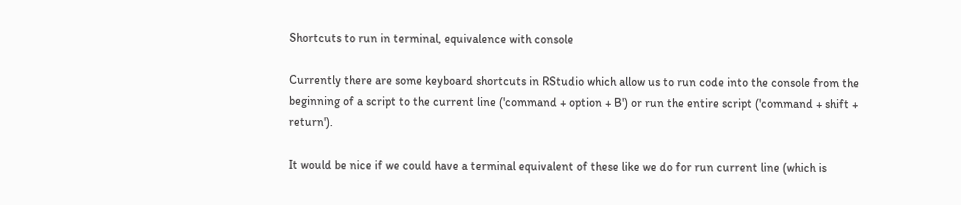Shortcuts to run in terminal, equivalence with console

Currently there are some keyboard shortcuts in RStudio which allow us to run code into the console from the beginning of a script to the current line ('command + option + B') or run the entire script ('command + shift + return').

It would be nice if we could have a terminal equivalent of these like we do for run current line (which is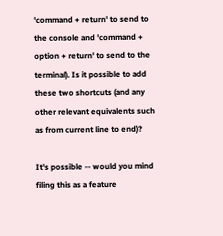'command + return' to send to the console and 'command + option + return' to send to the terminal). Is it possible to add these two shortcuts (and any other relevant equivalents such as from current line to end)?

It's possible -- would you mind filing this as a feature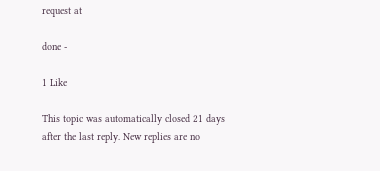request at

done -

1 Like

This topic was automatically closed 21 days after the last reply. New replies are no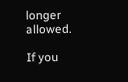longer allowed.

If you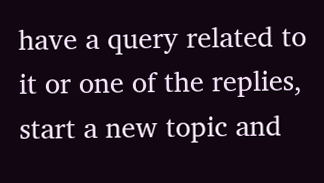have a query related to it or one of the replies, start a new topic and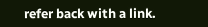refer back with a link.